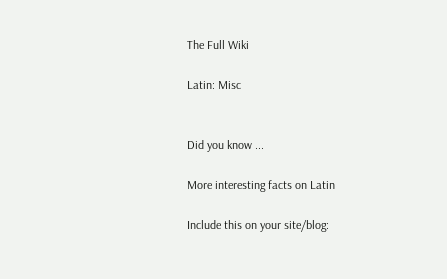The Full Wiki

Latin: Misc


Did you know ...

More interesting facts on Latin

Include this on your site/blog: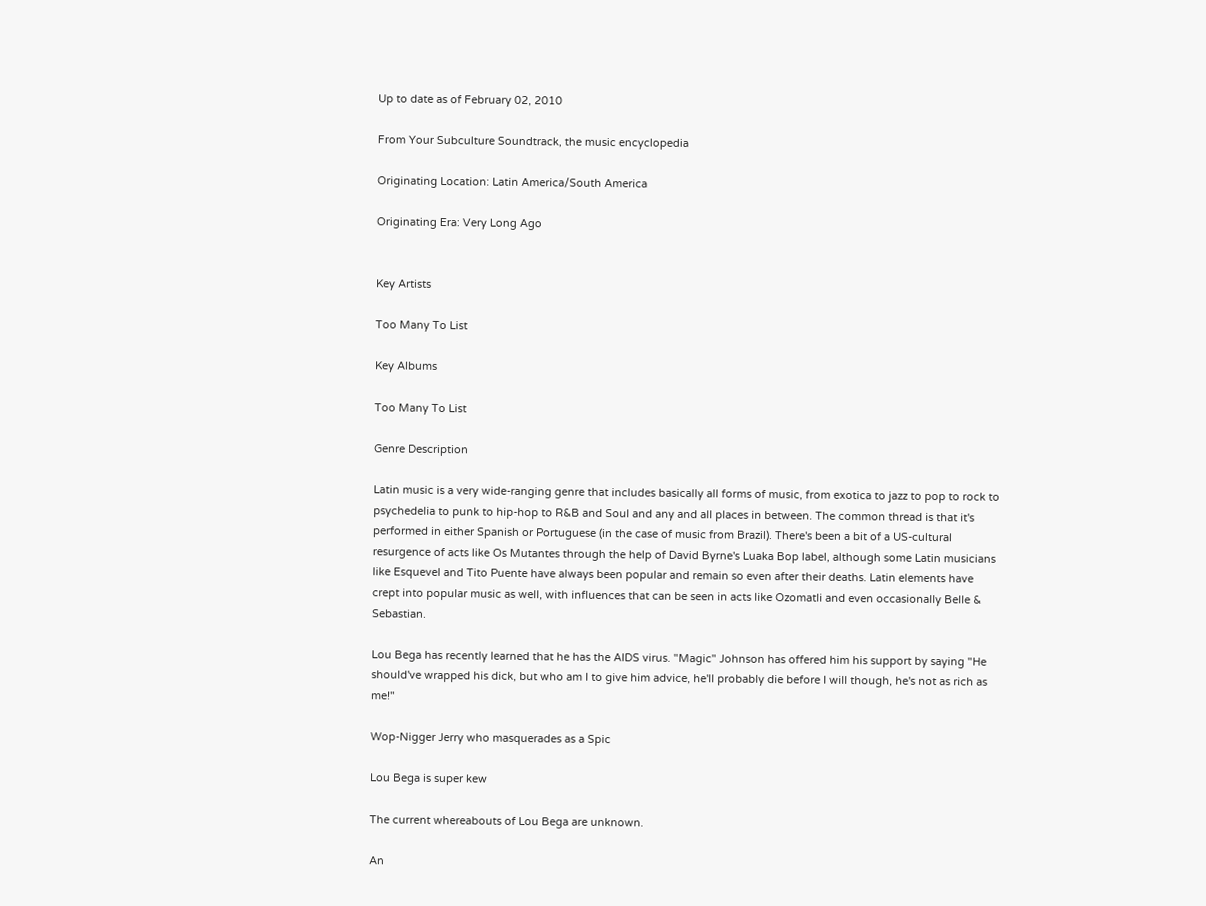Up to date as of February 02, 2010

From Your Subculture Soundtrack, the music encyclopedia

Originating Location: Latin America/South America

Originating Era: Very Long Ago


Key Artists

Too Many To List

Key Albums

Too Many To List

Genre Description

Latin music is a very wide-ranging genre that includes basically all forms of music, from exotica to jazz to pop to rock to psychedelia to punk to hip-hop to R&B and Soul and any and all places in between. The common thread is that it's performed in either Spanish or Portuguese (in the case of music from Brazil). There's been a bit of a US-cultural resurgence of acts like Os Mutantes through the help of David Byrne's Luaka Bop label, although some Latin musicians like Esquevel and Tito Puente have always been popular and remain so even after their deaths. Latin elements have crept into popular music as well, with influences that can be seen in acts like Ozomatli and even occasionally Belle & Sebastian.

Lou Bega has recently learned that he has the AIDS virus. "Magic" Johnson has offered him his support by saying "He should've wrapped his dick, but who am I to give him advice, he'll probably die before I will though, he's not as rich as me!"

Wop-Nigger Jerry who masquerades as a Spic

Lou Bega is super kew

The current whereabouts of Lou Bega are unknown.

An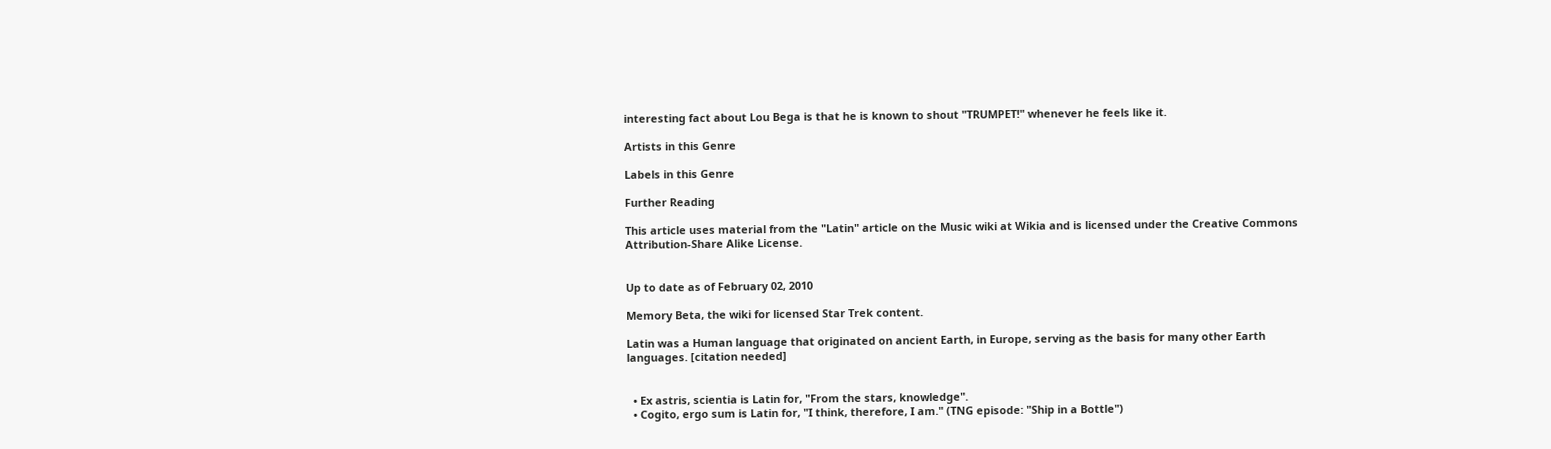interesting fact about Lou Bega is that he is known to shout "TRUMPET!" whenever he feels like it.

Artists in this Genre

Labels in this Genre

Further Reading

This article uses material from the "Latin" article on the Music wiki at Wikia and is licensed under the Creative Commons Attribution-Share Alike License.


Up to date as of February 02, 2010

Memory Beta, the wiki for licensed Star Trek content.

Latin was a Human language that originated on ancient Earth, in Europe, serving as the basis for many other Earth languages. [citation needed]


  • Ex astris, scientia is Latin for, "From the stars, knowledge".
  • Cogito, ergo sum is Latin for, "I think, therefore, I am." (TNG episode: "Ship in a Bottle")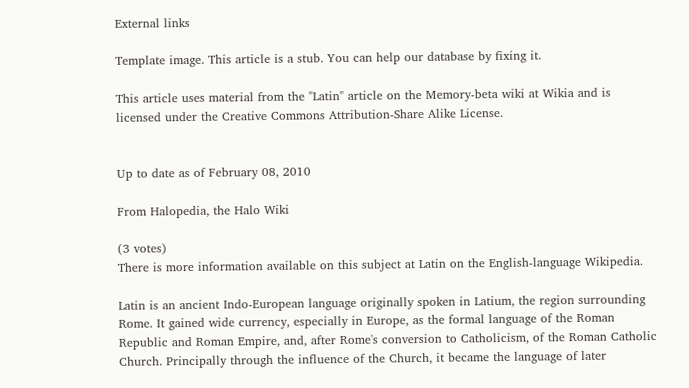External links

Template image. This article is a stub. You can help our database by fixing it.

This article uses material from the "Latin" article on the Memory-beta wiki at Wikia and is licensed under the Creative Commons Attribution-Share Alike License.


Up to date as of February 08, 2010

From Halopedia, the Halo Wiki

(3 votes)
There is more information available on this subject at Latin on the English-language Wikipedia.

Latin is an ancient Indo-European language originally spoken in Latium, the region surrounding Rome. It gained wide currency, especially in Europe, as the formal language of the Roman Republic and Roman Empire, and, after Rome's conversion to Catholicism, of the Roman Catholic Church. Principally through the influence of the Church, it became the language of later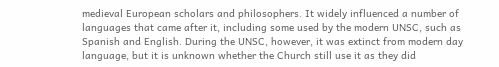medieval European scholars and philosophers. It widely influenced a number of languages that came after it, including some used by the modern UNSC, such as Spanish and English. During the UNSC, however, it was extinct from modern day language, but it is unknown whether the Church still use it as they did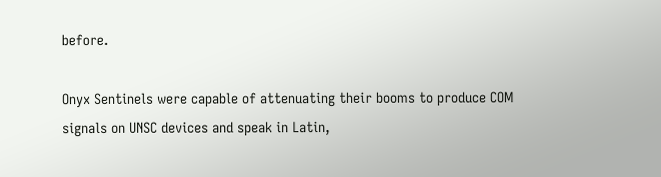before.

Onyx Sentinels were capable of attenuating their booms to produce COM signals on UNSC devices and speak in Latin,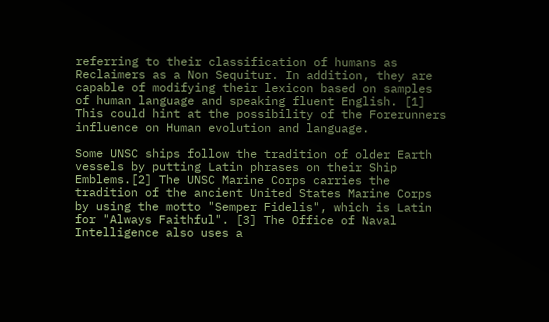referring to their classification of humans as Reclaimers as a Non Sequitur. In addition, they are capable of modifying their lexicon based on samples of human language and speaking fluent English. [1] This could hint at the possibility of the Forerunners influence on Human evolution and language.

Some UNSC ships follow the tradition of older Earth vessels by putting Latin phrases on their Ship Emblems.[2] The UNSC Marine Corps carries the tradition of the ancient United States Marine Corps by using the motto "Semper Fidelis", which is Latin for "Always Faithful". [3] The Office of Naval Intelligence also uses a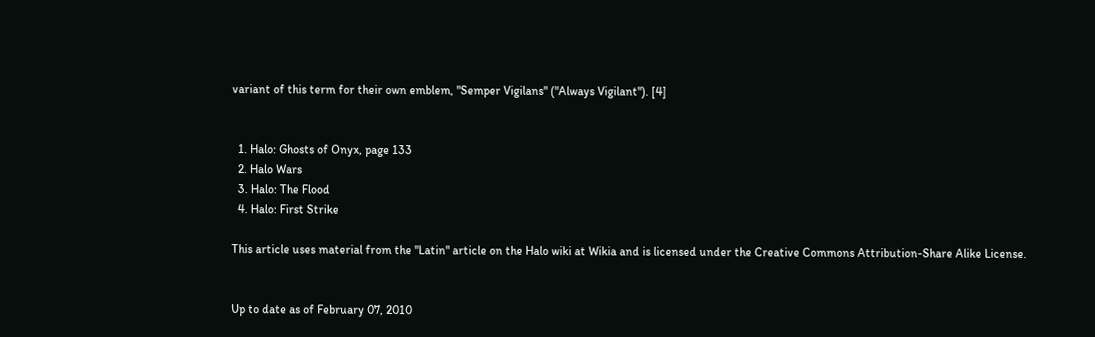variant of this term for their own emblem, "Semper Vigilans" ("Always Vigilant"). [4]


  1. Halo: Ghosts of Onyx, page 133
  2. Halo Wars
  3. Halo: The Flood
  4. Halo: First Strike

This article uses material from the "Latin" article on the Halo wiki at Wikia and is licensed under the Creative Commons Attribution-Share Alike License.


Up to date as of February 07, 2010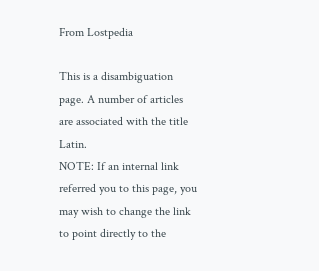From Lostpedia

This is a disambiguation page. A number of articles are associated with the title Latin.
NOTE: If an internal link referred you to this page, you may wish to change the link to point directly to the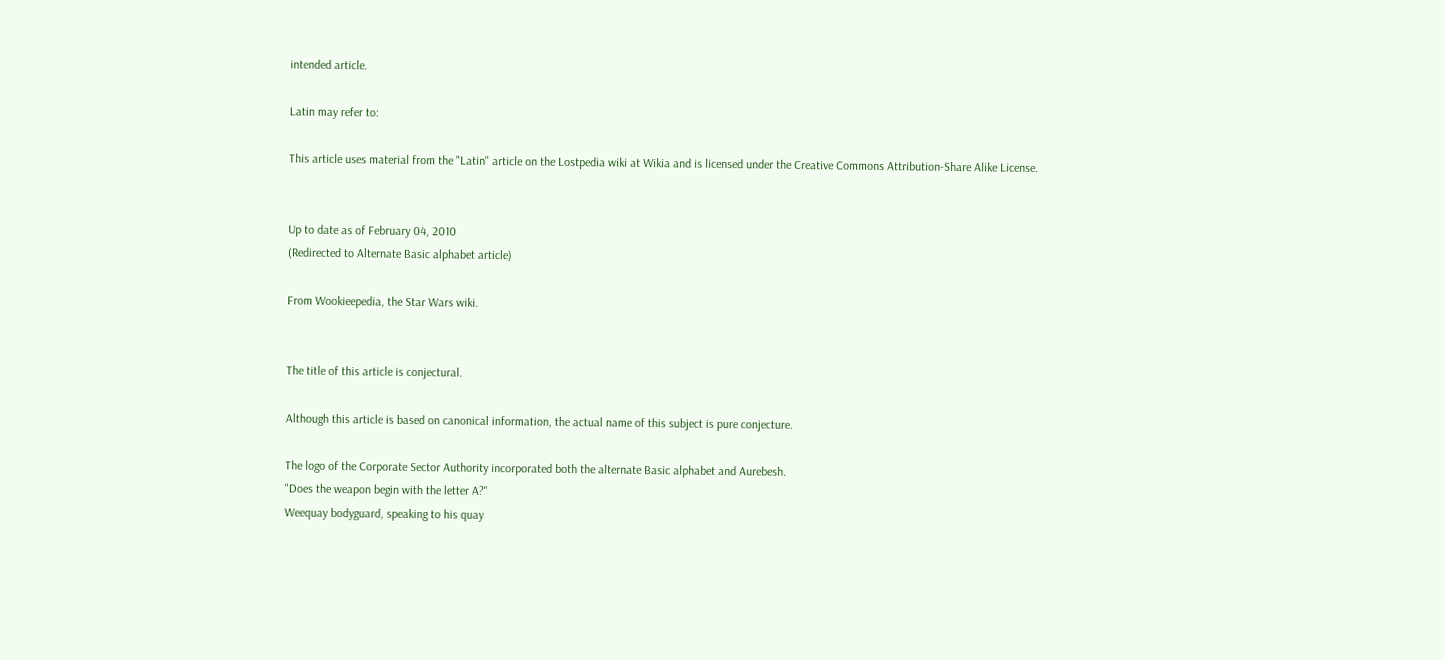intended article.

Latin may refer to:

This article uses material from the "Latin" article on the Lostpedia wiki at Wikia and is licensed under the Creative Commons Attribution-Share Alike License.


Up to date as of February 04, 2010
(Redirected to Alternate Basic alphabet article)

From Wookieepedia, the Star Wars wiki.


The title of this article is conjectural.

Although this article is based on canonical information, the actual name of this subject is pure conjecture.

The logo of the Corporate Sector Authority incorporated both the alternate Basic alphabet and Aurebesh.
"Does the weapon begin with the letter A?"
Weequay bodyguard, speaking to his quay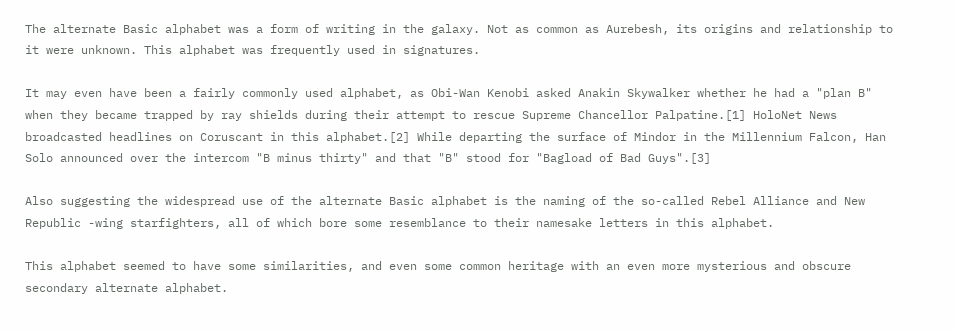The alternate Basic alphabet was a form of writing in the galaxy. Not as common as Aurebesh, its origins and relationship to it were unknown. This alphabet was frequently used in signatures.

It may even have been a fairly commonly used alphabet, as Obi-Wan Kenobi asked Anakin Skywalker whether he had a "plan B" when they became trapped by ray shields during their attempt to rescue Supreme Chancellor Palpatine.[1] HoloNet News broadcasted headlines on Coruscant in this alphabet.[2] While departing the surface of Mindor in the Millennium Falcon, Han Solo announced over the intercom "B minus thirty" and that "B" stood for "Bagload of Bad Guys".[3]

Also suggesting the widespread use of the alternate Basic alphabet is the naming of the so-called Rebel Alliance and New Republic -wing starfighters, all of which bore some resemblance to their namesake letters in this alphabet.

This alphabet seemed to have some similarities, and even some common heritage with an even more mysterious and obscure secondary alternate alphabet.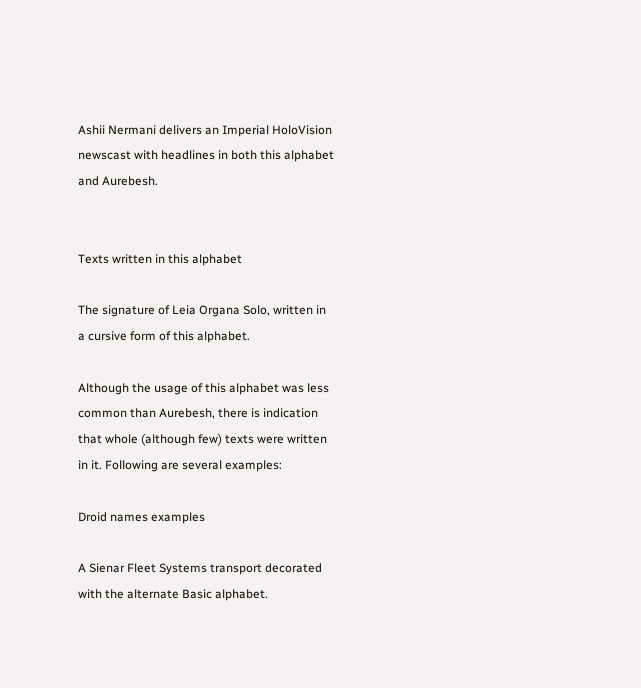Ashii Nermani delivers an Imperial HoloVision newscast with headlines in both this alphabet and Aurebesh.


Texts written in this alphabet

The signature of Leia Organa Solo, written in a cursive form of this alphabet.

Although the usage of this alphabet was less common than Aurebesh, there is indication that whole (although few) texts were written in it. Following are several examples:

Droid names examples

A Sienar Fleet Systems transport decorated with the alternate Basic alphabet.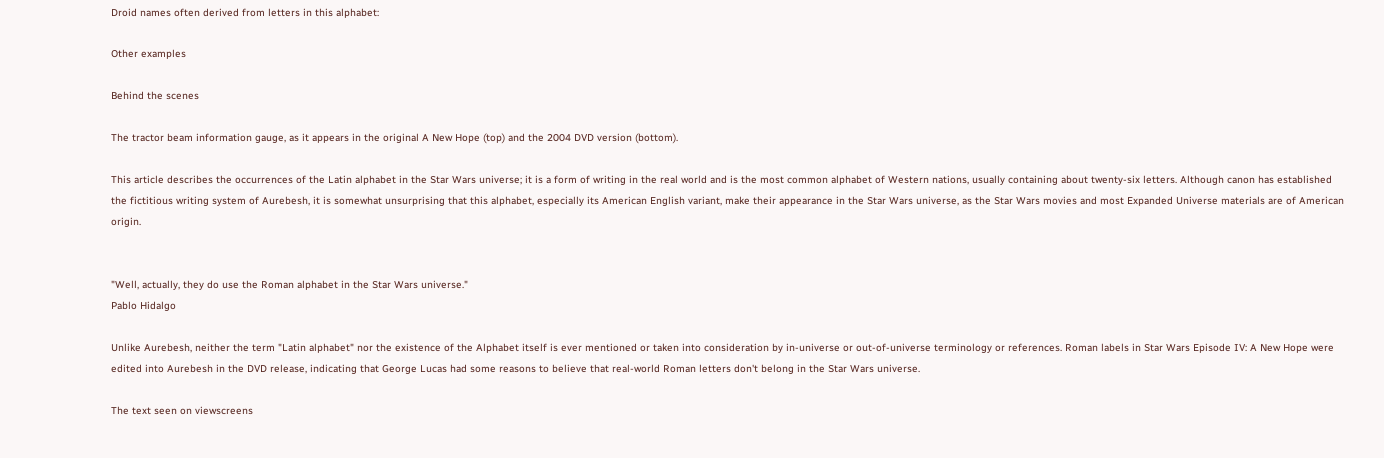Droid names often derived from letters in this alphabet:

Other examples

Behind the scenes

The tractor beam information gauge, as it appears in the original A New Hope (top) and the 2004 DVD version (bottom).

This article describes the occurrences of the Latin alphabet in the Star Wars universe; it is a form of writing in the real world and is the most common alphabet of Western nations, usually containing about twenty-six letters. Although canon has established the fictitious writing system of Aurebesh, it is somewhat unsurprising that this alphabet, especially its American English variant, make their appearance in the Star Wars universe, as the Star Wars movies and most Expanded Universe materials are of American origin.


"Well, actually, they do use the Roman alphabet in the Star Wars universe."
Pablo Hidalgo

Unlike Aurebesh, neither the term "Latin alphabet" nor the existence of the Alphabet itself is ever mentioned or taken into consideration by in-universe or out-of-universe terminology or references. Roman labels in Star Wars Episode IV: A New Hope were edited into Aurebesh in the DVD release, indicating that George Lucas had some reasons to believe that real-world Roman letters don't belong in the Star Wars universe.

The text seen on viewscreens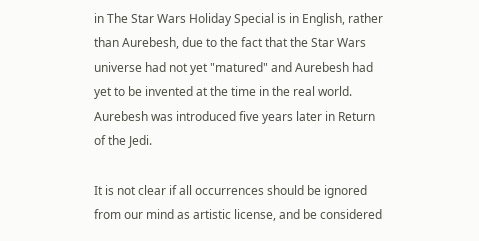in The Star Wars Holiday Special is in English, rather than Aurebesh, due to the fact that the Star Wars universe had not yet "matured" and Aurebesh had yet to be invented at the time in the real world. Aurebesh was introduced five years later in Return of the Jedi.

It is not clear if all occurrences should be ignored from our mind as artistic license, and be considered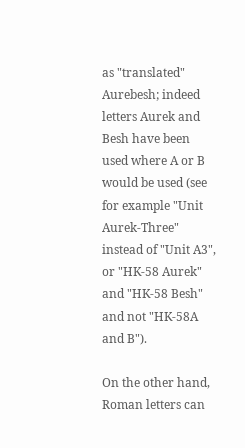as "translated" Aurebesh; indeed letters Aurek and Besh have been used where A or B would be used (see for example "Unit Aurek-Three" instead of "Unit A3", or "HK-58 Aurek" and "HK-58 Besh" and not "HK-58A and B").

On the other hand, Roman letters can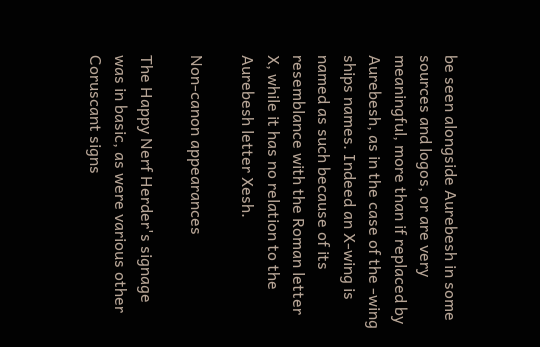be seen alongside Aurebesh in some sources and logos, or are very meaningful, more than if replaced by Aurebesh, as in the case of the -wing ships names. Indeed an X-wing is named as such because of its resemblance with the Roman letter X, while it has no relation to the Aurebesh letter Xesh.

Non-canon appearances

The Happy Nerf Herder's signage was in basic, as were various other Coruscant signs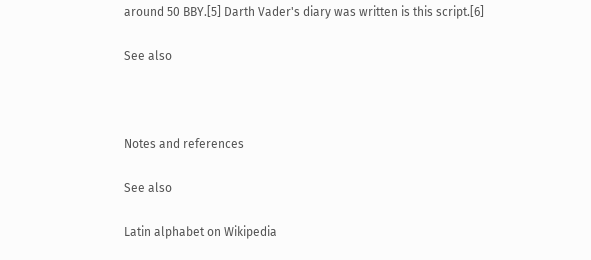around 50 BBY.[5] Darth Vader's diary was written is this script.[6]

See also



Notes and references

See also

Latin alphabet on Wikipedia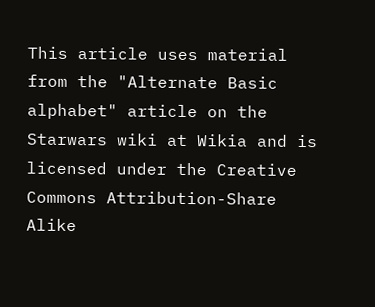This article uses material from the "Alternate Basic alphabet" article on the Starwars wiki at Wikia and is licensed under the Creative Commons Attribution-Share Alike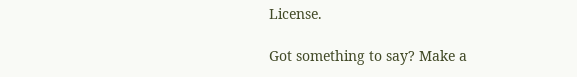License.

Got something to say? Make a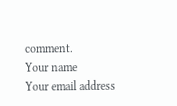comment.
Your name
Your email address